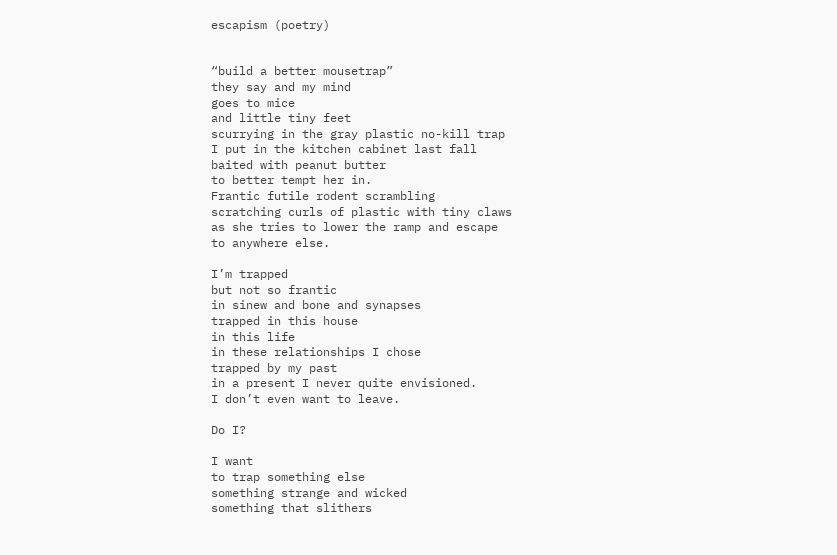escapism (poetry)


“build a better mousetrap”
they say and my mind
goes to mice
and little tiny feet
scurrying in the gray plastic no-kill trap
I put in the kitchen cabinet last fall
baited with peanut butter
to better tempt her in.
Frantic futile rodent scrambling
scratching curls of plastic with tiny claws
as she tries to lower the ramp and escape
to anywhere else.

I’m trapped
but not so frantic
in sinew and bone and synapses
trapped in this house
in this life
in these relationships I chose
trapped by my past
in a present I never quite envisioned.
I don’t even want to leave.

Do I?

I want
to trap something else
something strange and wicked
something that slithers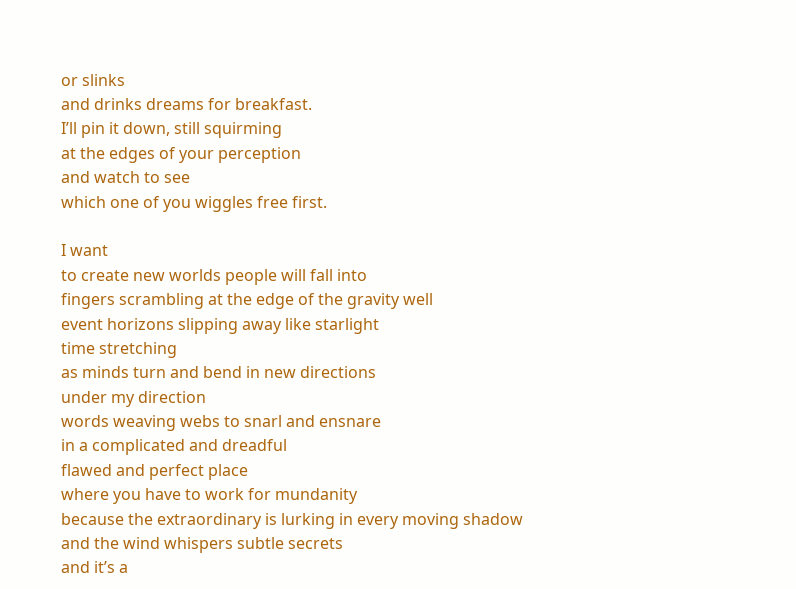or slinks
and drinks dreams for breakfast.
I’ll pin it down, still squirming
at the edges of your perception
and watch to see
which one of you wiggles free first.

I want
to create new worlds people will fall into
fingers scrambling at the edge of the gravity well
event horizons slipping away like starlight
time stretching
as minds turn and bend in new directions
under my direction
words weaving webs to snarl and ensnare
in a complicated and dreadful
flawed and perfect place
where you have to work for mundanity
because the extraordinary is lurking in every moving shadow
and the wind whispers subtle secrets
and it’s a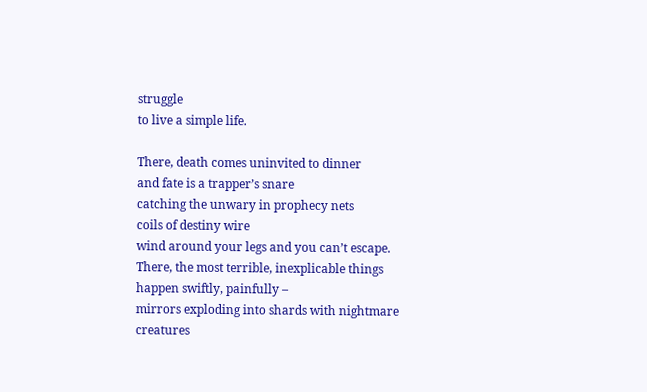struggle
to live a simple life.

There, death comes uninvited to dinner
and fate is a trapper’s snare
catching the unwary in prophecy nets
coils of destiny wire
wind around your legs and you can’t escape.
There, the most terrible, inexplicable things
happen swiftly, painfully –
mirrors exploding into shards with nightmare creatures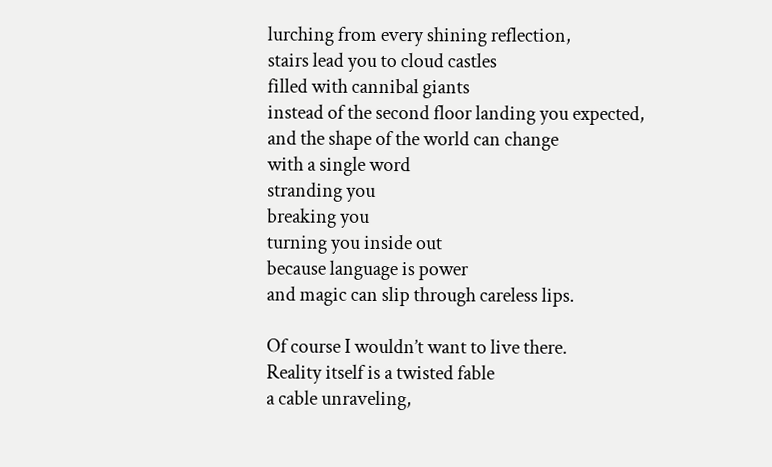lurching from every shining reflection,
stairs lead you to cloud castles
filled with cannibal giants
instead of the second floor landing you expected,
and the shape of the world can change
with a single word
stranding you
breaking you
turning you inside out
because language is power
and magic can slip through careless lips.

Of course I wouldn’t want to live there.
Reality itself is a twisted fable
a cable unraveling,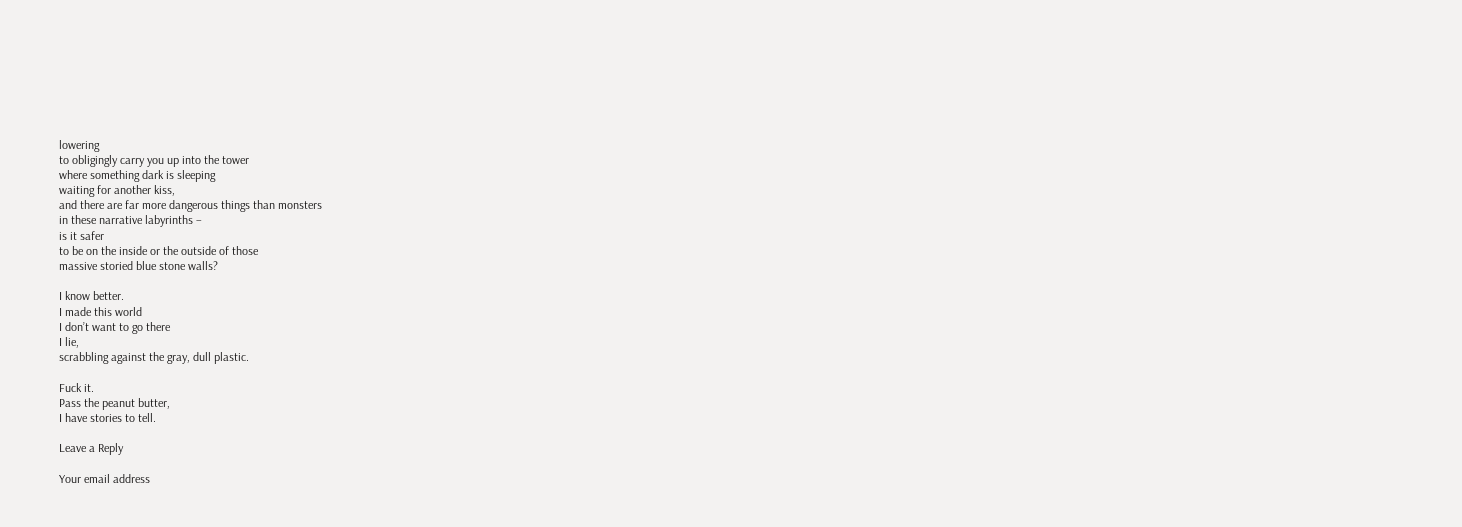lowering
to obligingly carry you up into the tower
where something dark is sleeping
waiting for another kiss,
and there are far more dangerous things than monsters
in these narrative labyrinths –
is it safer
to be on the inside or the outside of those
massive storied blue stone walls?

I know better.
I made this world
I don’t want to go there
I lie,
scrabbling against the gray, dull plastic.

Fuck it.
Pass the peanut butter,
I have stories to tell.

Leave a Reply

Your email address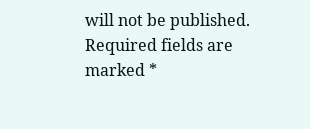will not be published. Required fields are marked *